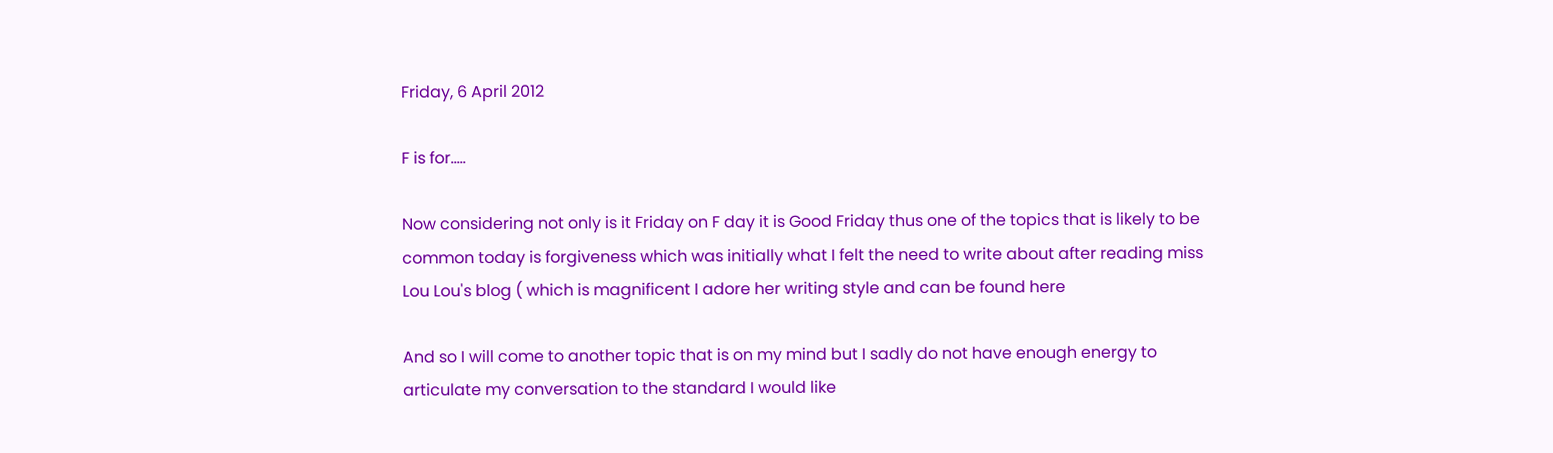Friday, 6 April 2012

F is for.....

Now considering not only is it Friday on F day it is Good Friday thus one of the topics that is likely to be common today is forgiveness which was initially what I felt the need to write about after reading miss Lou Lou's blog ( which is magnificent I adore her writing style and can be found here

And so I will come to another topic that is on my mind but I sadly do not have enough energy to articulate my conversation to the standard I would like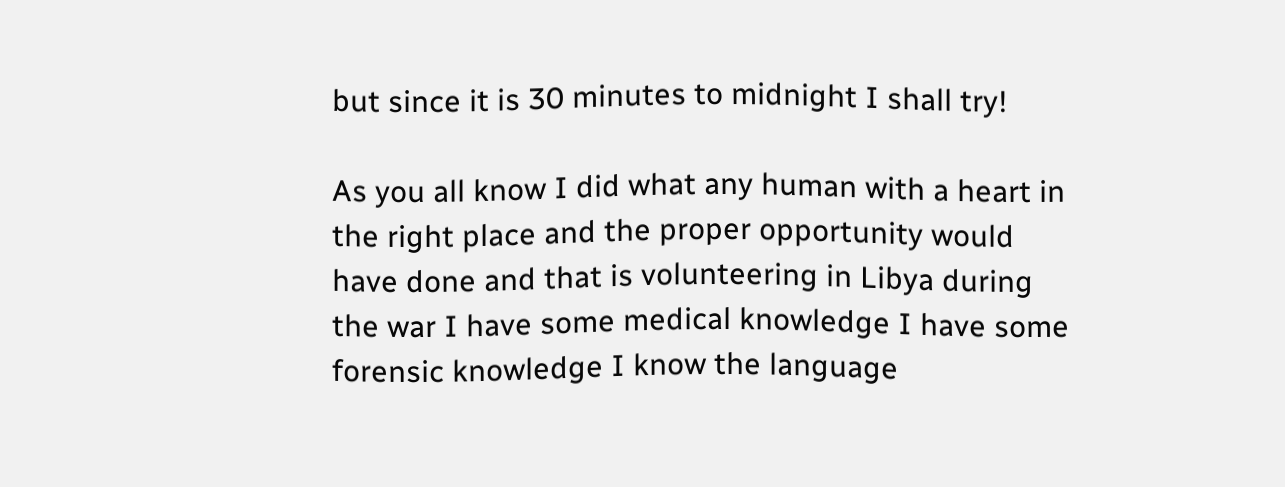but since it is 30 minutes to midnight I shall try!

As you all know I did what any human with a heart in the right place and the proper opportunity would have done and that is volunteering in Libya during the war I have some medical knowledge I have some forensic knowledge I know the language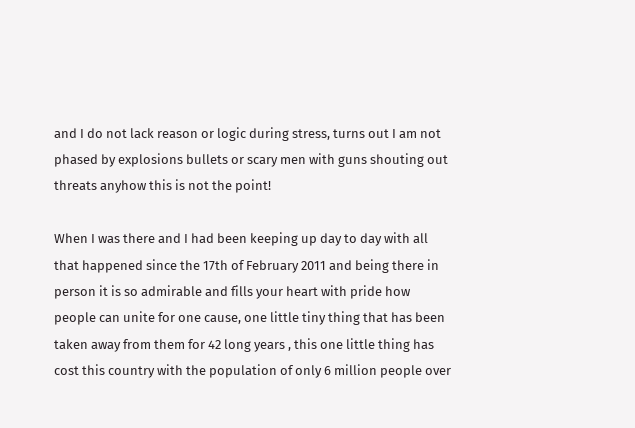and I do not lack reason or logic during stress, turns out I am not phased by explosions bullets or scary men with guns shouting out threats anyhow this is not the point!

When I was there and I had been keeping up day to day with all that happened since the 17th of February 2011 and being there in person it is so admirable and fills your heart with pride how people can unite for one cause, one little tiny thing that has been taken away from them for 42 long years , this one little thing has cost this country with the population of only 6 million people over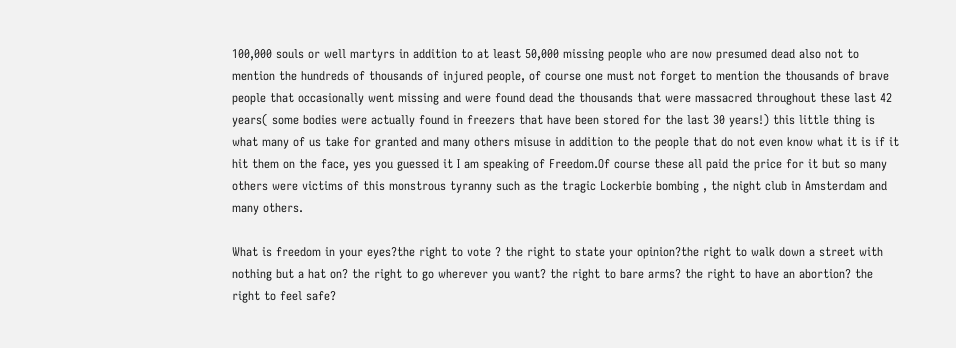100,000 souls or well martyrs in addition to at least 50,000 missing people who are now presumed dead also not to mention the hundreds of thousands of injured people, of course one must not forget to mention the thousands of brave people that occasionally went missing and were found dead the thousands that were massacred throughout these last 42 years( some bodies were actually found in freezers that have been stored for the last 30 years!) this little thing is what many of us take for granted and many others misuse in addition to the people that do not even know what it is if it hit them on the face, yes you guessed it I am speaking of Freedom.Of course these all paid the price for it but so many others were victims of this monstrous tyranny such as the tragic Lockerbie bombing , the night club in Amsterdam and many others.

What is freedom in your eyes?the right to vote ? the right to state your opinion?the right to walk down a street with nothing but a hat on? the right to go wherever you want? the right to bare arms? the right to have an abortion? the right to feel safe?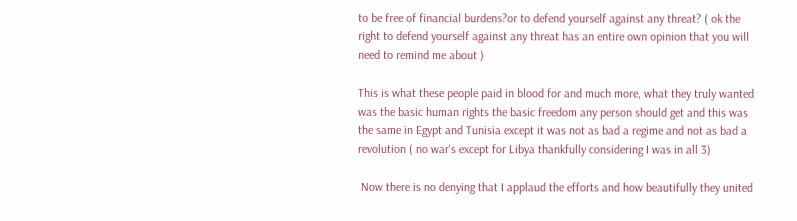to be free of financial burdens?or to defend yourself against any threat? ( ok the right to defend yourself against any threat has an entire own opinion that you will need to remind me about )

This is what these people paid in blood for and much more, what they truly wanted was the basic human rights the basic freedom any person should get and this was the same in Egypt and Tunisia except it was not as bad a regime and not as bad a revolution ( no war's except for Libya thankfully considering I was in all 3)

 Now there is no denying that I applaud the efforts and how beautifully they united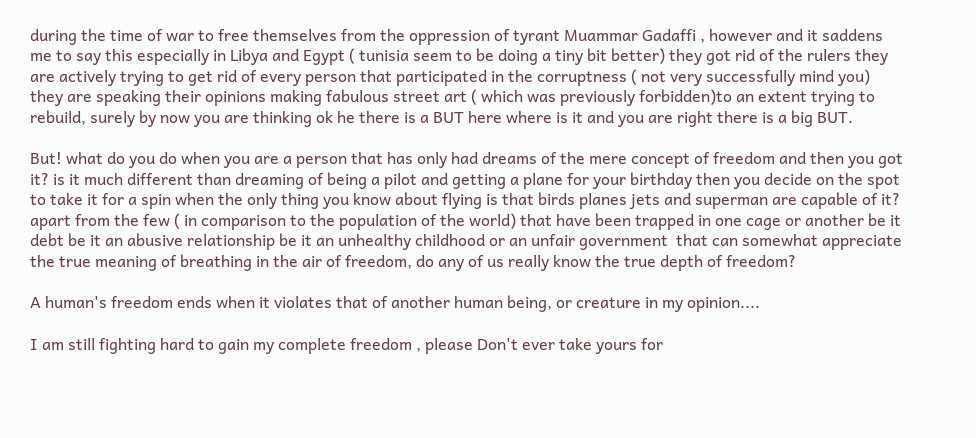during the time of war to free themselves from the oppression of tyrant Muammar Gadaffi , however and it saddens me to say this especially in Libya and Egypt ( tunisia seem to be doing a tiny bit better) they got rid of the rulers they are actively trying to get rid of every person that participated in the corruptness ( not very successfully mind you) they are speaking their opinions making fabulous street art ( which was previously forbidden)to an extent trying to rebuild, surely by now you are thinking ok he there is a BUT here where is it and you are right there is a big BUT.

But! what do you do when you are a person that has only had dreams of the mere concept of freedom and then you got it? is it much different than dreaming of being a pilot and getting a plane for your birthday then you decide on the spot to take it for a spin when the only thing you know about flying is that birds planes jets and superman are capable of it? apart from the few ( in comparison to the population of the world) that have been trapped in one cage or another be it debt be it an abusive relationship be it an unhealthy childhood or an unfair government  that can somewhat appreciate the true meaning of breathing in the air of freedom, do any of us really know the true depth of freedom?

A human's freedom ends when it violates that of another human being, or creature in my opinion....

I am still fighting hard to gain my complete freedom , please Don't ever take yours for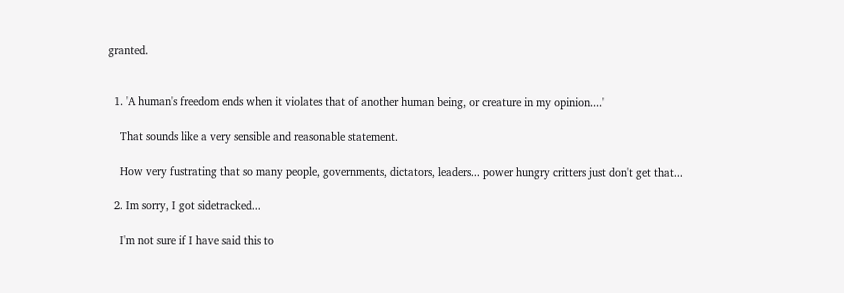granted.


  1. 'A human's freedom ends when it violates that of another human being, or creature in my opinion....'

    That sounds like a very sensible and reasonable statement.

    How very fustrating that so many people, governments, dictators, leaders... power hungry critters just don't get that...

  2. Im sorry, I got sidetracked...

    I'm not sure if I have said this to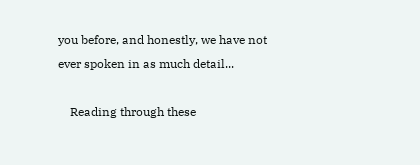you before, and honestly, we have not ever spoken in as much detail...

    Reading through these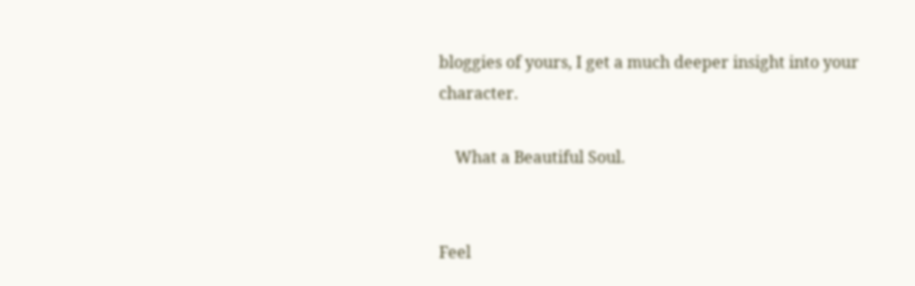bloggies of yours, I get a much deeper insight into your character.

    What a Beautiful Soul.


Feel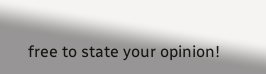free to state your opinion!